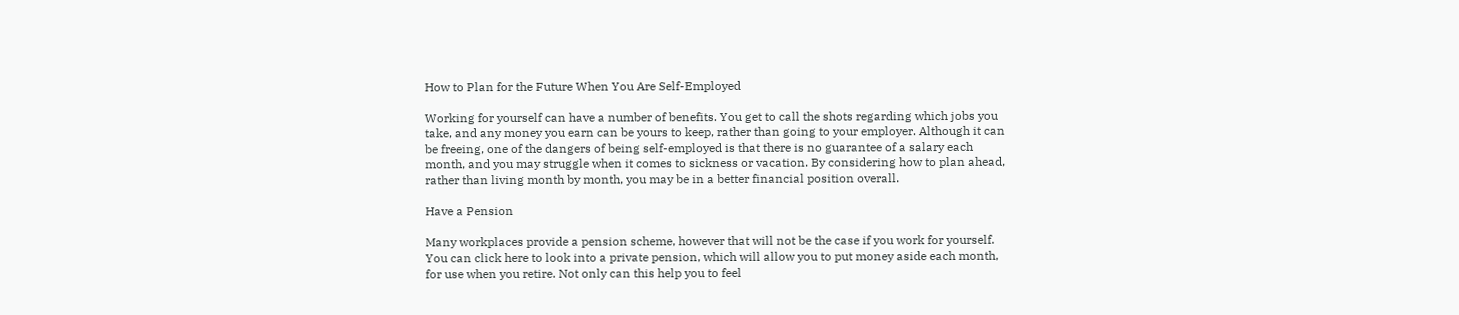How to Plan for the Future When You Are Self-Employed

Working for yourself can have a number of benefits. You get to call the shots regarding which jobs you take, and any money you earn can be yours to keep, rather than going to your employer. Although it can be freeing, one of the dangers of being self-employed is that there is no guarantee of a salary each month, and you may struggle when it comes to sickness or vacation. By considering how to plan ahead, rather than living month by month, you may be in a better financial position overall.

Have a Pension

Many workplaces provide a pension scheme, however that will not be the case if you work for yourself. You can click here to look into a private pension, which will allow you to put money aside each month, for use when you retire. Not only can this help you to feel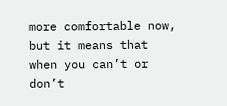more comfortable now, but it means that when you can’t or don’t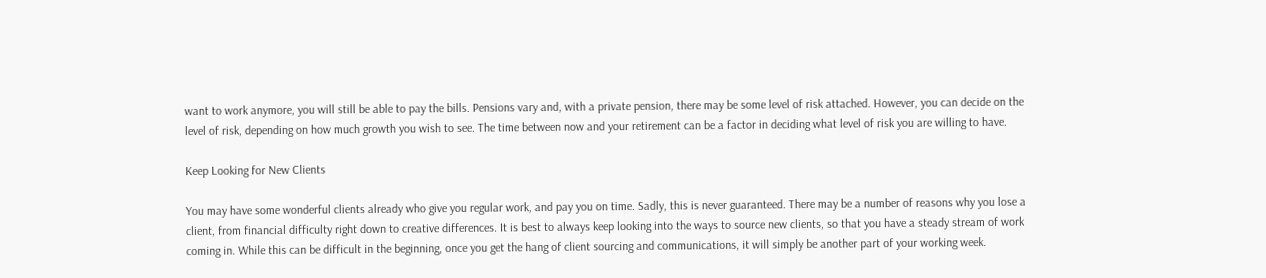want to work anymore, you will still be able to pay the bills. Pensions vary and, with a private pension, there may be some level of risk attached. However, you can decide on the level of risk, depending on how much growth you wish to see. The time between now and your retirement can be a factor in deciding what level of risk you are willing to have.

Keep Looking for New Clients

You may have some wonderful clients already who give you regular work, and pay you on time. Sadly, this is never guaranteed. There may be a number of reasons why you lose a client, from financial difficulty right down to creative differences. It is best to always keep looking into the ways to source new clients, so that you have a steady stream of work coming in. While this can be difficult in the beginning, once you get the hang of client sourcing and communications, it will simply be another part of your working week.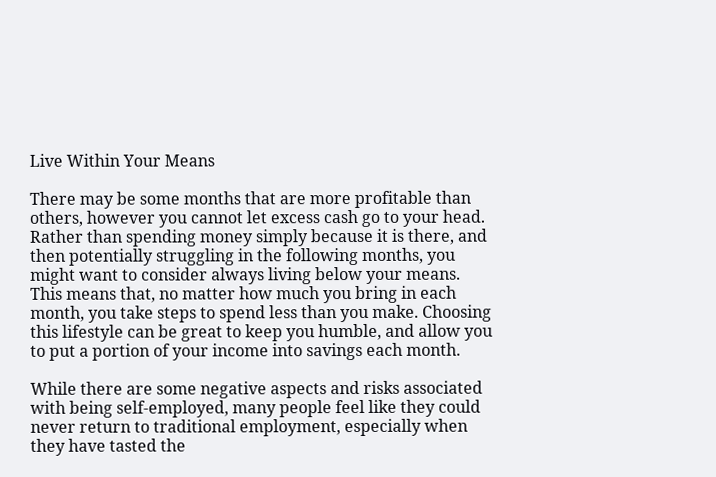Live Within Your Means

There may be some months that are more profitable than others, however you cannot let excess cash go to your head. Rather than spending money simply because it is there, and then potentially struggling in the following months, you might want to consider always living below your means. This means that, no matter how much you bring in each month, you take steps to spend less than you make. Choosing this lifestyle can be great to keep you humble, and allow you to put a portion of your income into savings each month.

While there are some negative aspects and risks associated with being self-employed, many people feel like they could never return to traditional employment, especially when they have tasted the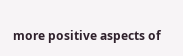more positive aspects of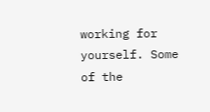working for yourself. Some of the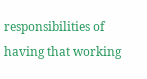responsibilities of having that working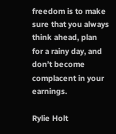freedom is to make sure that you always think ahead, plan for a rainy day, and don’t become complacent in your earnings.

Rylie Holt